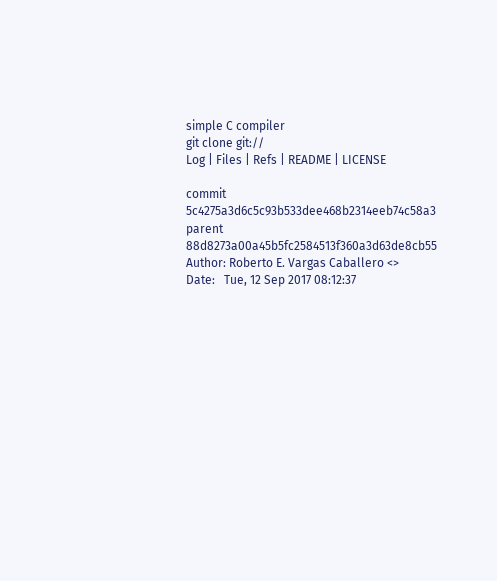simple C compiler
git clone git://
Log | Files | Refs | README | LICENSE

commit 5c4275a3d6c5c93b533dee468b2314eeb74c58a3
parent 88d8273a00a45b5fc2584513f360a3d63de8cb55
Author: Roberto E. Vargas Caballero <>
Date:   Tue, 12 Sep 2017 08:12:37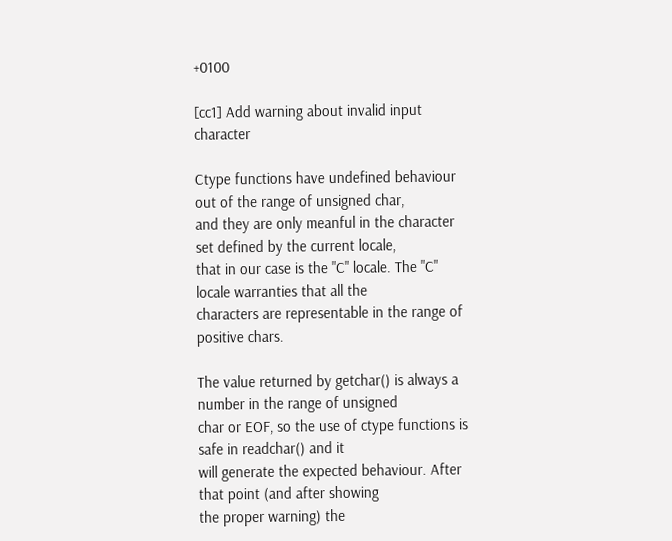+0100

[cc1] Add warning about invalid input character

Ctype functions have undefined behaviour out of the range of unsigned char,
and they are only meanful in the character set defined by the current locale,
that in our case is the "C" locale. The "C" locale warranties that all the
characters are representable in the range of positive chars.

The value returned by getchar() is always a number in the range of unsigned
char or EOF, so the use of ctype functions is safe in readchar() and it
will generate the expected behaviour. After that point (and after showing
the proper warning) the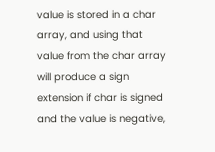value is stored in a char array, and using that
value from the char array will produce a sign extension if char is signed
and the value is negative,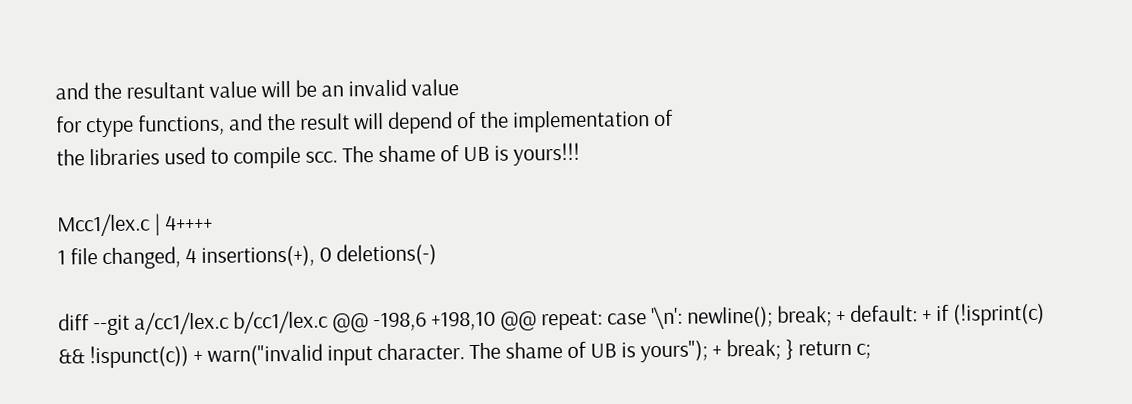and the resultant value will be an invalid value
for ctype functions, and the result will depend of the implementation of
the libraries used to compile scc. The shame of UB is yours!!!

Mcc1/lex.c | 4++++
1 file changed, 4 insertions(+), 0 deletions(-)

diff --git a/cc1/lex.c b/cc1/lex.c @@ -198,6 +198,10 @@ repeat: case '\n': newline(); break; + default: + if (!isprint(c) && !ispunct(c)) + warn("invalid input character. The shame of UB is yours"); + break; } return c;